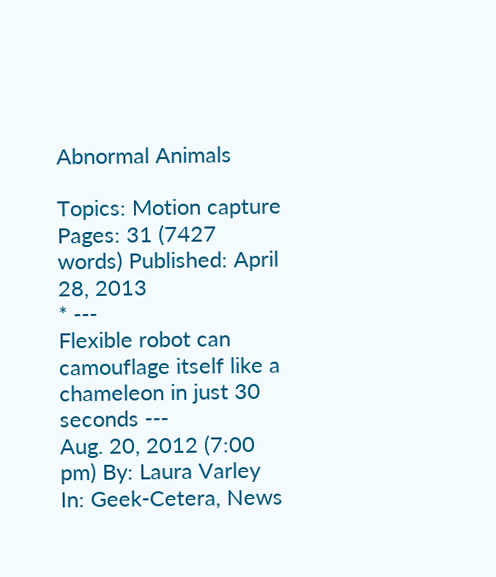Abnormal Animals

Topics: Motion capture Pages: 31 (7427 words) Published: April 28, 2013
* ---
Flexible robot can camouflage itself like a chameleon in just 30 seconds ---
Aug. 20, 2012 (7:00 pm) By: Laura Varley In: Geek-Cetera, News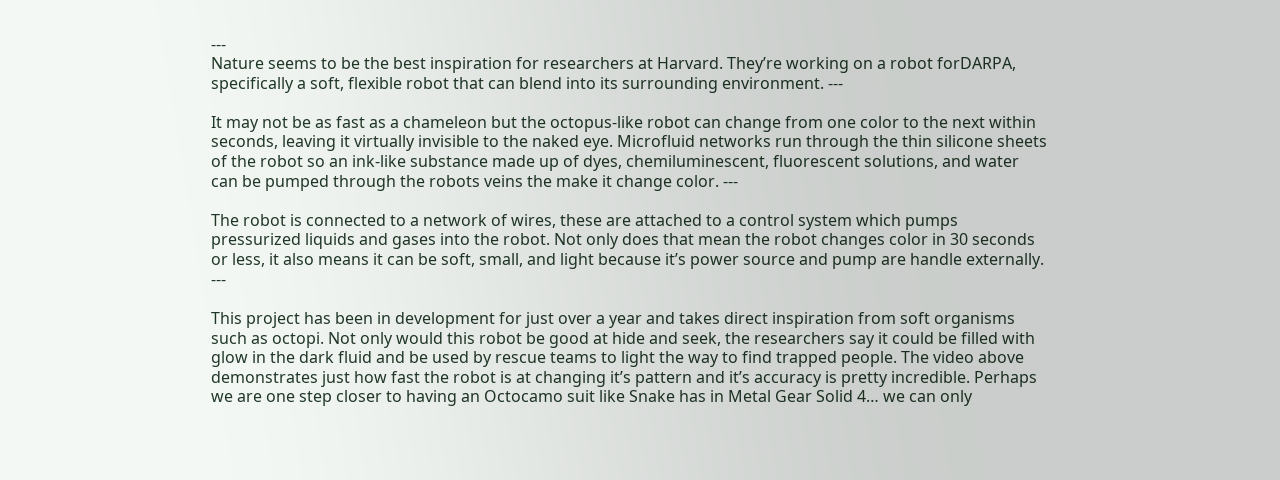---
Nature seems to be the best inspiration for researchers at Harvard. They’re working on a robot forDARPA, specifically a soft, flexible robot that can blend into its surrounding environment. ---

It may not be as fast as a chameleon but the octopus-like robot can change from one color to the next within seconds, leaving it virtually invisible to the naked eye. Microfluid networks run through the thin silicone sheets of the robot so an ink-like substance made up of dyes, chemiluminescent, fluorescent solutions, and water can be pumped through the robots veins the make it change color. ---

The robot is connected to a network of wires, these are attached to a control system which pumps pressurized liquids and gases into the robot. Not only does that mean the robot changes color in 30 seconds or less, it also means it can be soft, small, and light because it’s power source and pump are handle externally. ---

This project has been in development for just over a year and takes direct inspiration from soft organisms such as octopi. Not only would this robot be good at hide and seek, the researchers say it could be filled with glow in the dark fluid and be used by rescue teams to light the way to find trapped people. The video above demonstrates just how fast the robot is at changing it’s pattern and it’s accuracy is pretty incredible. Perhaps we are one step closer to having an Octocamo suit like Snake has in Metal Gear Solid 4… we can only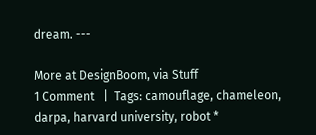dream. ---

More at DesignBoom, via Stuff
1 Comment   |  Tags: camouflage, chameleon, darpa, harvard university, robot *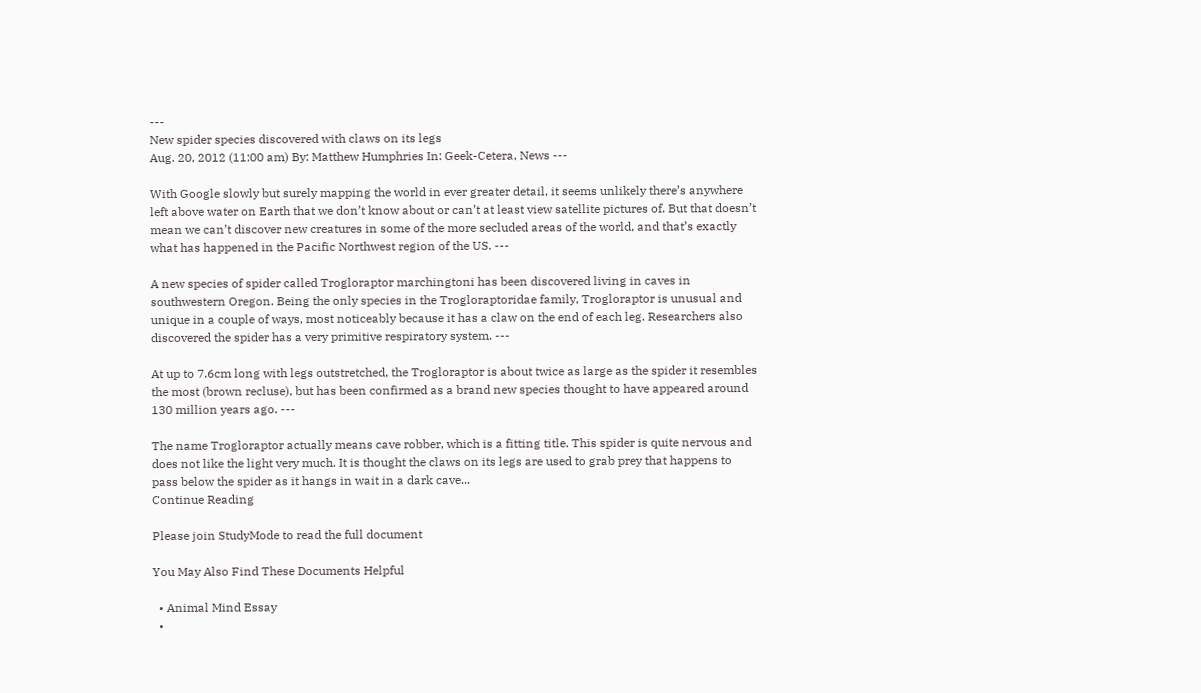---
New spider species discovered with claws on its legs
Aug. 20, 2012 (11:00 am) By: Matthew Humphries In: Geek-Cetera, News ---

With Google slowly but surely mapping the world in ever greater detail, it seems unlikely there’s anywhere left above water on Earth that we don’t know about or can’t at least view satellite pictures of. But that doesn’t mean we can’t discover new creatures in some of the more secluded areas of the world, and that’s exactly what has happened in the Pacific Northwest region of the US. ---

A new species of spider called Trogloraptor marchingtoni has been discovered living in caves in southwestern Oregon. Being the only species in the Trogloraptoridae family, Trogloraptor is unusual and unique in a couple of ways, most noticeably because it has a claw on the end of each leg. Researchers also discovered the spider has a very primitive respiratory system. ---

At up to 7.6cm long with legs outstretched, the Trogloraptor is about twice as large as the spider it resembles the most (brown recluse), but has been confirmed as a brand new species thought to have appeared around 130 million years ago. ---

The name Trogloraptor actually means cave robber, which is a fitting title. This spider is quite nervous and does not like the light very much. It is thought the claws on its legs are used to grab prey that happens to pass below the spider as it hangs in wait in a dark cave...
Continue Reading

Please join StudyMode to read the full document

You May Also Find These Documents Helpful

  • Animal Mind Essay
  •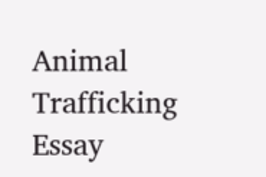Animal Trafficking Essay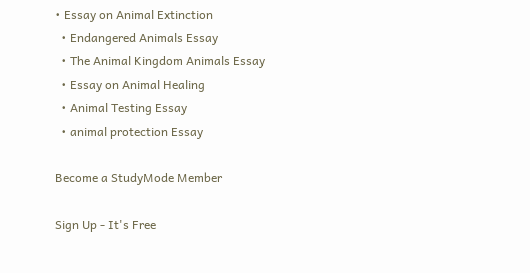• Essay on Animal Extinction
  • Endangered Animals Essay
  • The Animal Kingdom Animals Essay
  • Essay on Animal Healing
  • Animal Testing Essay
  • animal protection Essay

Become a StudyMode Member

Sign Up - It's Free